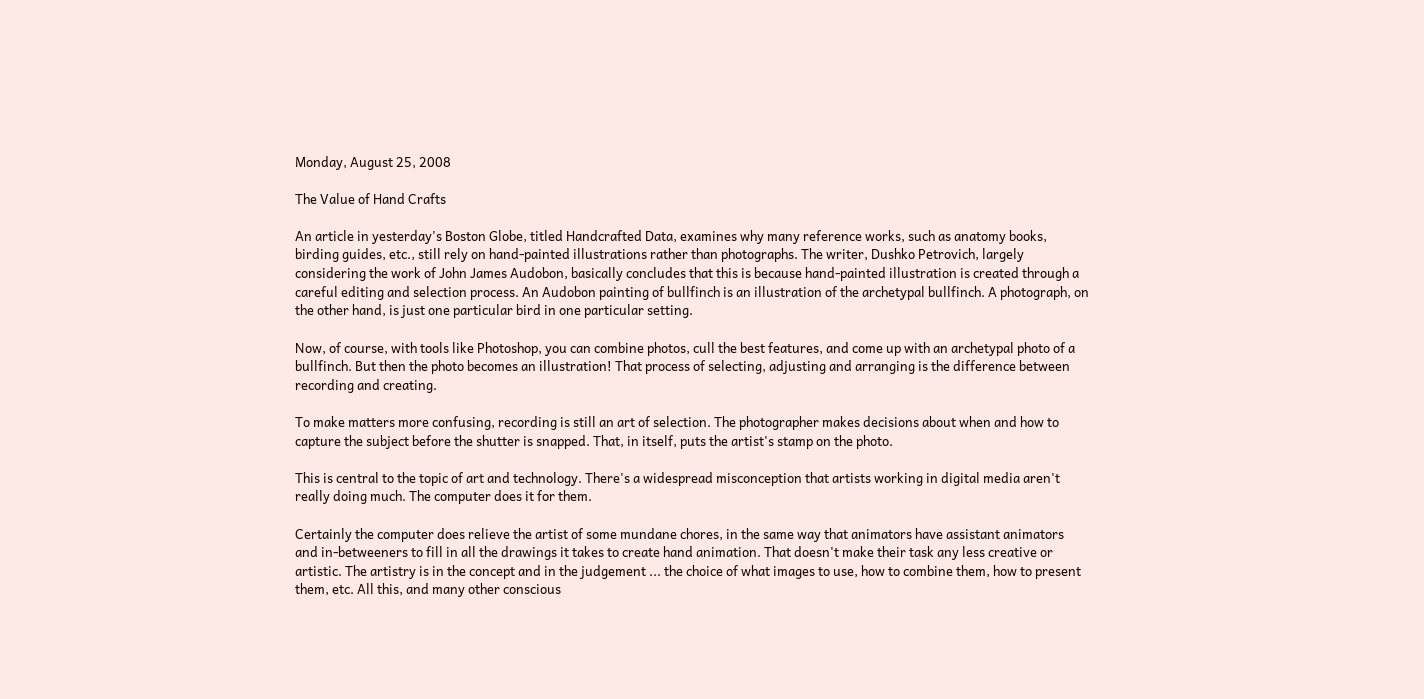Monday, August 25, 2008

The Value of Hand Crafts

An article in yesterday's Boston Globe, titled Handcrafted Data, examines why many reference works, such as anatomy books, birding guides, etc., still rely on hand-painted illustrations rather than photographs. The writer, Dushko Petrovich, largely considering the work of John James Audobon, basically concludes that this is because hand-painted illustration is created through a careful editing and selection process. An Audobon painting of bullfinch is an illustration of the archetypal bullfinch. A photograph, on the other hand, is just one particular bird in one particular setting.

Now, of course, with tools like Photoshop, you can combine photos, cull the best features, and come up with an archetypal photo of a bullfinch. But then the photo becomes an illustration! That process of selecting, adjusting and arranging is the difference between recording and creating.

To make matters more confusing, recording is still an art of selection. The photographer makes decisions about when and how to capture the subject before the shutter is snapped. That, in itself, puts the artist's stamp on the photo.

This is central to the topic of art and technology. There's a widespread misconception that artists working in digital media aren't really doing much. The computer does it for them.

Certainly the computer does relieve the artist of some mundane chores, in the same way that animators have assistant animators and in-betweeners to fill in all the drawings it takes to create hand animation. That doesn't make their task any less creative or artistic. The artistry is in the concept and in the judgement ... the choice of what images to use, how to combine them, how to present them, etc. All this, and many other conscious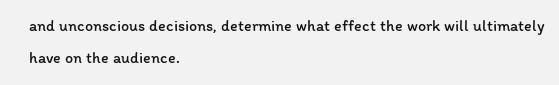and unconscious decisions, determine what effect the work will ultimately have on the audience.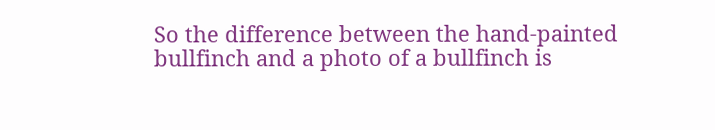So the difference between the hand-painted bullfinch and a photo of a bullfinch is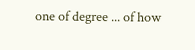one of degree ... of how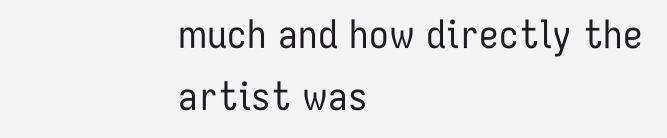much and how directly the artist was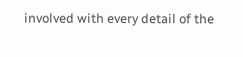involved with every detail of the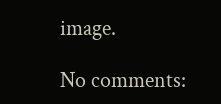image.

No comments: